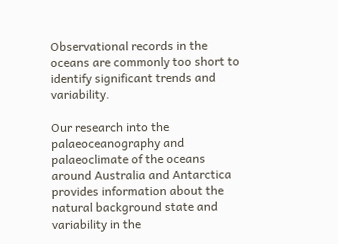Observational records in the oceans are commonly too short to identify significant trends and variability.

Our research into the palaeoceanography and palaeoclimate of the oceans around Australia and Antarctica provides information about the natural background state and variability in the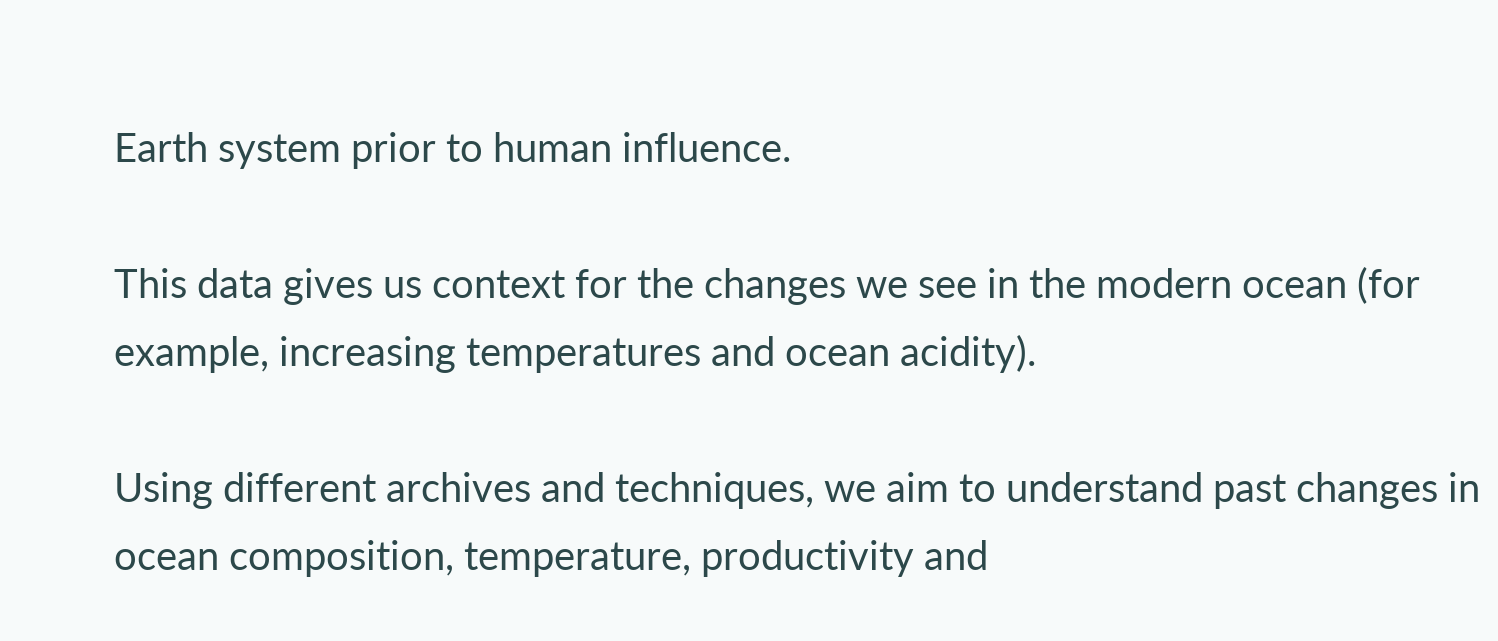Earth system prior to human influence.

This data gives us context for the changes we see in the modern ocean (for example, increasing temperatures and ocean acidity).

Using different archives and techniques, we aim to understand past changes in ocean composition, temperature, productivity and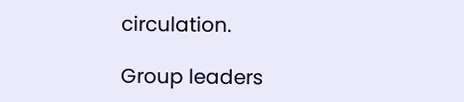circulation.

Group leaders